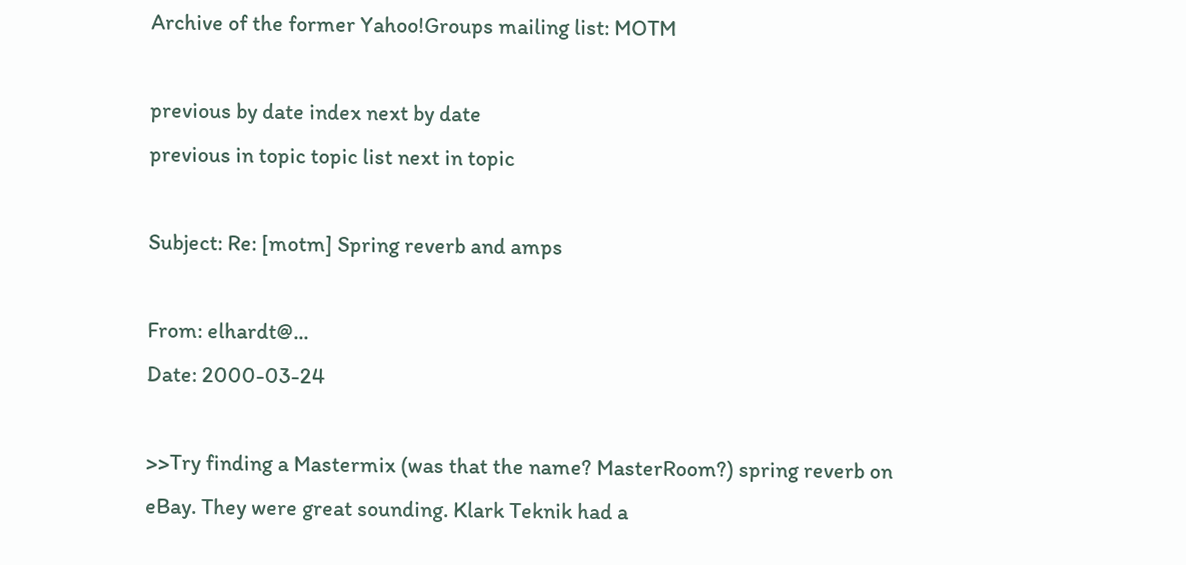Archive of the former Yahoo!Groups mailing list: MOTM

previous by date index next by date
previous in topic topic list next in topic

Subject: Re: [motm] Spring reverb and amps

From: elhardt@...
Date: 2000-03-24

>>Try finding a Mastermix (was that the name? MasterRoom?) spring reverb on
eBay. They were great sounding. Klark Teknik had a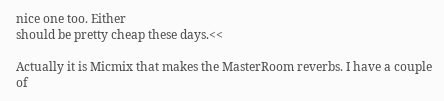nice one too. Either
should be pretty cheap these days.<<

Actually it is Micmix that makes the MasterRoom reverbs. I have a couple of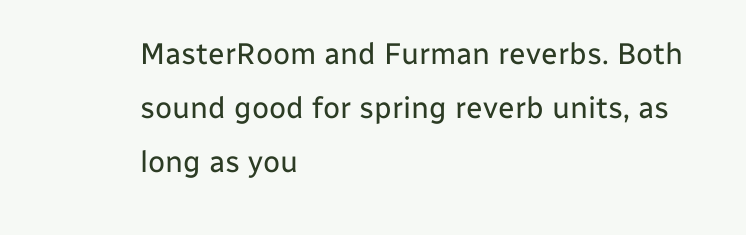MasterRoom and Furman reverbs. Both sound good for spring reverb units, as
long as you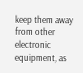keep them away from other electronic equipment, as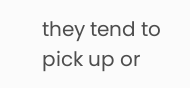they tend to
pick up or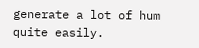generate a lot of hum quite easily.